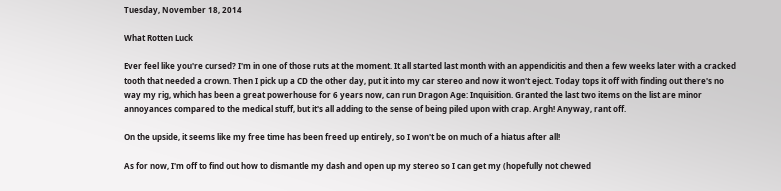Tuesday, November 18, 2014

What Rotten Luck

Ever feel like you're cursed? I'm in one of those ruts at the moment. It all started last month with an appendicitis and then a few weeks later with a cracked tooth that needed a crown. Then I pick up a CD the other day, put it into my car stereo and now it won't eject. Today tops it off with finding out there's no way my rig, which has been a great powerhouse for 6 years now, can run Dragon Age: Inquisition. Granted the last two items on the list are minor annoyances compared to the medical stuff, but it's all adding to the sense of being piled upon with crap. Argh! Anyway, rant off.

On the upside, it seems like my free time has been freed up entirely, so I won't be on much of a hiatus after all!

As for now, I'm off to find out how to dismantle my dash and open up my stereo so I can get my (hopefully not chewed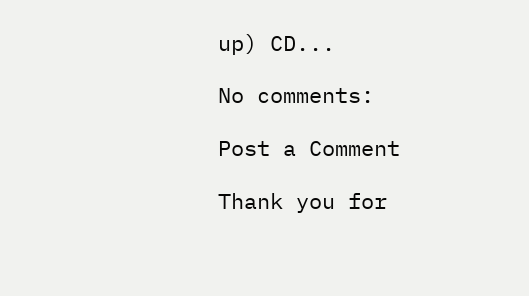up) CD...

No comments:

Post a Comment

Thank you for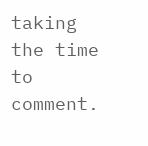taking the time to comment.